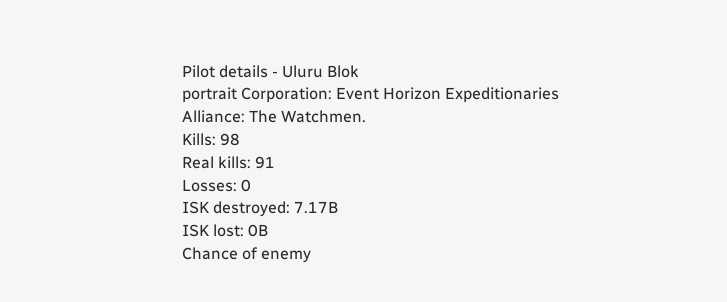Pilot details - Uluru Blok
portrait Corporation: Event Horizon Expeditionaries
Alliance: The Watchmen.
Kills: 98
Real kills: 91
Losses: 0
ISK destroyed: 7.17B
ISK lost: 0B
Chance of enemy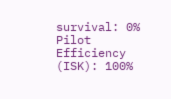survival: 0%
Pilot Efficiency (ISK): 100%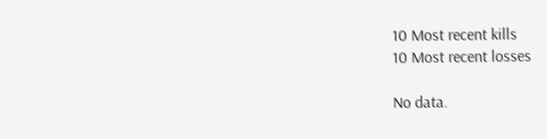10 Most recent kills
10 Most recent losses

No data.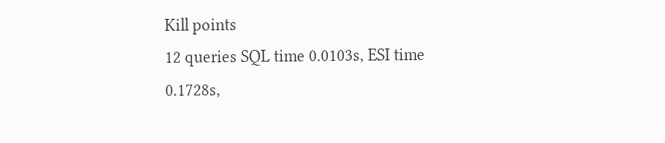Kill points
12 queries SQL time 0.0103s, ESI time 0.1728s,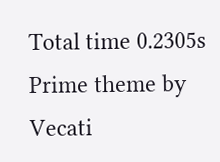Total time 0.2305s
Prime theme by Vecati